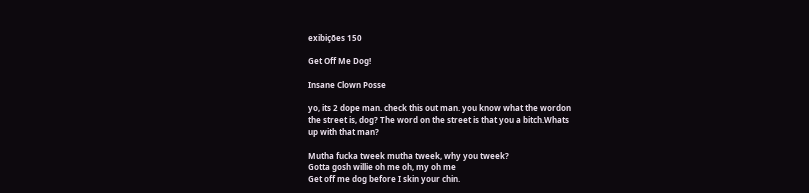exibições 150

Get Off Me Dog!

Insane Clown Posse

yo, its 2 dope man. check this out man. you know what the wordon
the street is, dog? The word on the street is that you a bitch.Whats
up with that man?

Mutha fucka tweek mutha tweek, why you tweek?
Gotta gosh willie oh me oh, my oh me
Get off me dog before I skin your chin.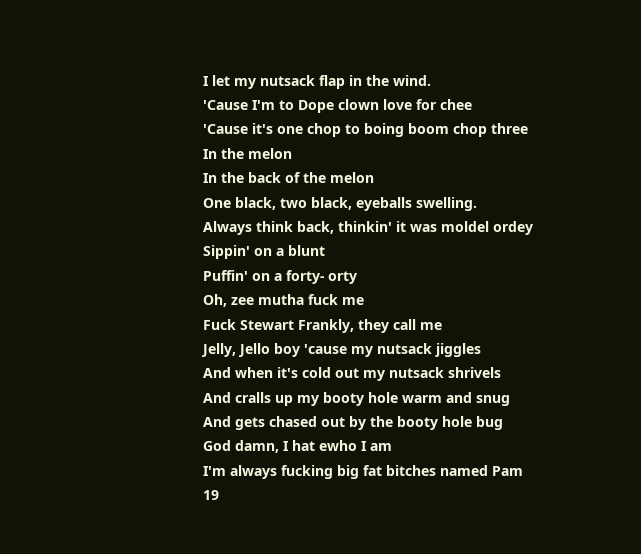I let my nutsack flap in the wind.
'Cause I'm to Dope clown love for chee
'Cause it's one chop to boing boom chop three
In the melon
In the back of the melon
One black, two black, eyeballs swelling.
Always think back, thinkin' it was moldel ordey
Sippin' on a blunt
Puffin' on a forty- orty
Oh, zee mutha fuck me
Fuck Stewart Frankly, they call me
Jelly, Jello boy 'cause my nutsack jiggles
And when it's cold out my nutsack shrivels
And cralls up my booty hole warm and snug
And gets chased out by the booty hole bug
God damn, I hat ewho I am
I'm always fucking big fat bitches named Pam
19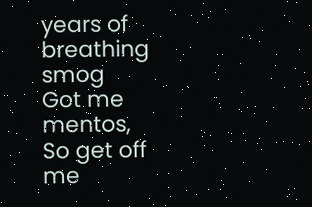years of breathing smog
Got me mentos,
So get off me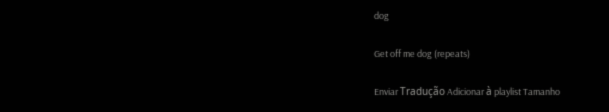dog

Get off me dog (repeats)

Enviar Tradução Adicionar à playlist Tamanho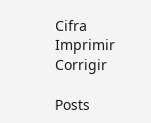Cifra Imprimir Corrigir

Posts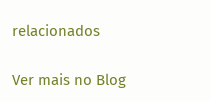relacionados

Ver mais no Blog